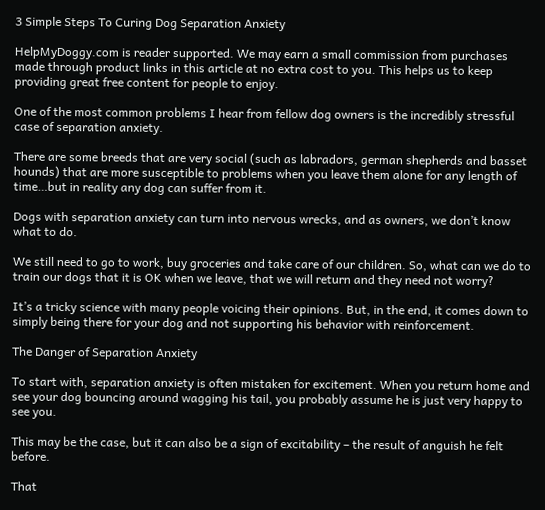3 Simple Steps To Curing Dog Separation Anxiety

HelpMyDoggy.com is reader supported. We may earn a small commission from purchases made through product links in this article at no extra cost to you. This helps us to keep providing great free content for people to enjoy.

One of the most common problems I hear from fellow dog owners is the incredibly stressful case of separation anxiety.

There are some breeds that are very social (such as labradors, german shepherds and basset hounds) that are more susceptible to problems when you leave them alone for any length of time…but in reality any dog can suffer from it.

Dogs with separation anxiety can turn into nervous wrecks, and as owners, we don’t know what to do.

We still need to go to work, buy groceries and take care of our children. So, what can we do to train our dogs that it is OK when we leave, that we will return and they need not worry?

It’s a tricky science with many people voicing their opinions. But, in the end, it comes down to simply being there for your dog and not supporting his behavior with reinforcement.

The Danger of Separation Anxiety

To start with, separation anxiety is often mistaken for excitement. When you return home and see your dog bouncing around wagging his tail, you probably assume he is just very happy to see you.

This may be the case, but it can also be a sign of excitability – the result of anguish he felt before.

That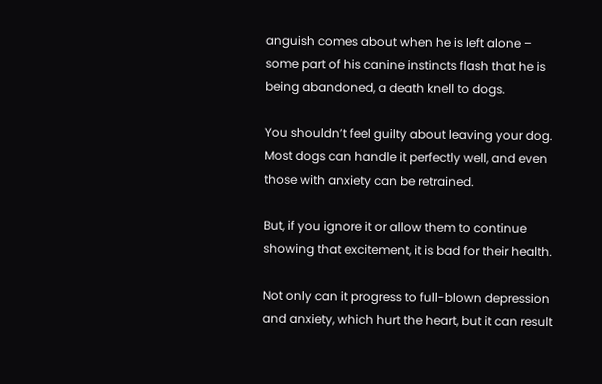anguish comes about when he is left alone – some part of his canine instincts flash that he is being abandoned, a death knell to dogs.

You shouldn’t feel guilty about leaving your dog. Most dogs can handle it perfectly well, and even those with anxiety can be retrained.

But, if you ignore it or allow them to continue showing that excitement, it is bad for their health.

Not only can it progress to full-blown depression and anxiety, which hurt the heart, but it can result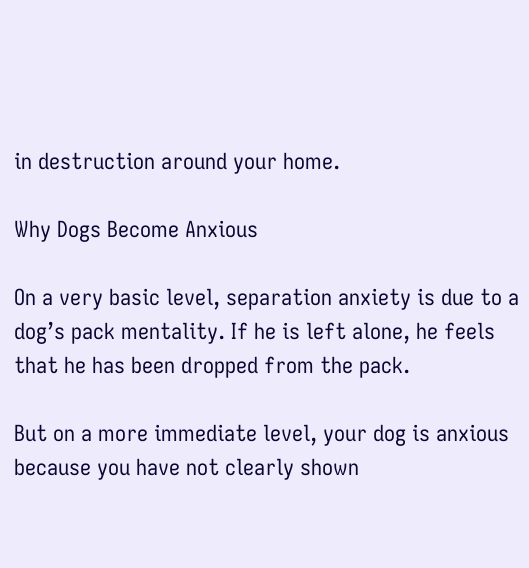in destruction around your home.

Why Dogs Become Anxious

On a very basic level, separation anxiety is due to a dog’s pack mentality. If he is left alone, he feels that he has been dropped from the pack.

But on a more immediate level, your dog is anxious because you have not clearly shown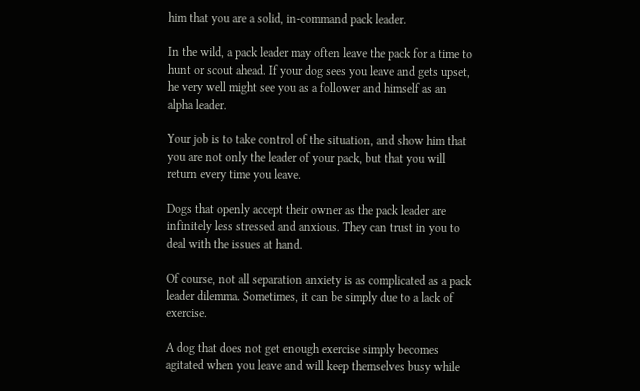him that you are a solid, in-command pack leader.

In the wild, a pack leader may often leave the pack for a time to hunt or scout ahead. If your dog sees you leave and gets upset, he very well might see you as a follower and himself as an alpha leader.

Your job is to take control of the situation, and show him that you are not only the leader of your pack, but that you will return every time you leave.

Dogs that openly accept their owner as the pack leader are infinitely less stressed and anxious. They can trust in you to deal with the issues at hand.

Of course, not all separation anxiety is as complicated as a pack leader dilemma. Sometimes, it can be simply due to a lack of exercise.

A dog that does not get enough exercise simply becomes agitated when you leave and will keep themselves busy while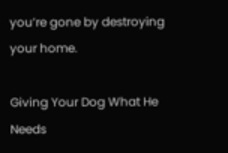you’re gone by destroying your home.

Giving Your Dog What He Needs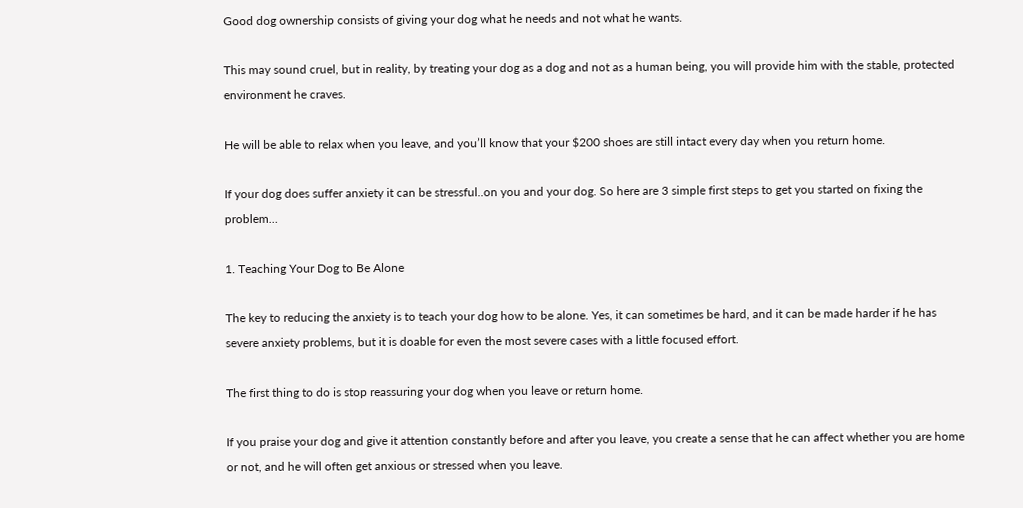Good dog ownership consists of giving your dog what he needs and not what he wants.

This may sound cruel, but in reality, by treating your dog as a dog and not as a human being, you will provide him with the stable, protected environment he craves.

He will be able to relax when you leave, and you’ll know that your $200 shoes are still intact every day when you return home.

If your dog does suffer anxiety it can be stressful..on you and your dog. So here are 3 simple first steps to get you started on fixing the problem…

1. Teaching Your Dog to Be Alone

The key to reducing the anxiety is to teach your dog how to be alone. Yes, it can sometimes be hard, and it can be made harder if he has severe anxiety problems, but it is doable for even the most severe cases with a little focused effort.

The first thing to do is stop reassuring your dog when you leave or return home.

If you praise your dog and give it attention constantly before and after you leave, you create a sense that he can affect whether you are home or not, and he will often get anxious or stressed when you leave.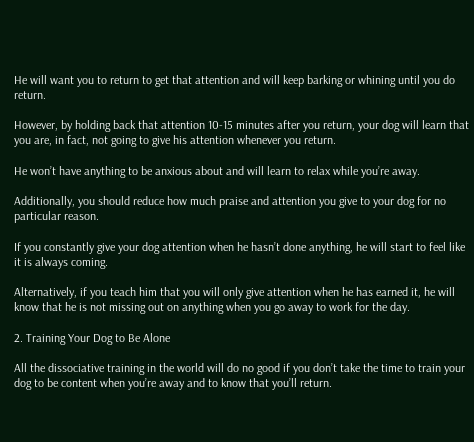He will want you to return to get that attention and will keep barking or whining until you do return.

However, by holding back that attention 10-15 minutes after you return, your dog will learn that you are, in fact, not going to give his attention whenever you return.

He won’t have anything to be anxious about and will learn to relax while you’re away.

Additionally, you should reduce how much praise and attention you give to your dog for no particular reason.

If you constantly give your dog attention when he hasn’t done anything, he will start to feel like it is always coming.

Alternatively, if you teach him that you will only give attention when he has earned it, he will know that he is not missing out on anything when you go away to work for the day.

2. Training Your Dog to Be Alone

All the dissociative training in the world will do no good if you don’t take the time to train your dog to be content when you’re away and to know that you’ll return.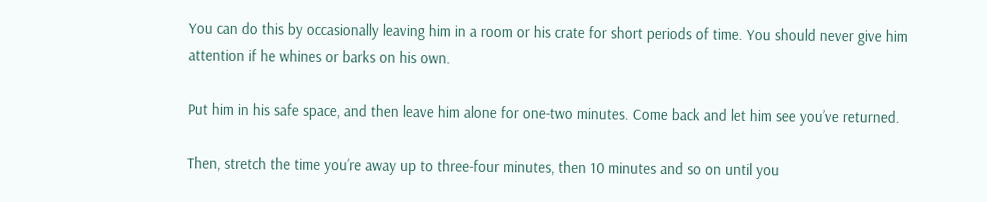You can do this by occasionally leaving him in a room or his crate for short periods of time. You should never give him attention if he whines or barks on his own.

Put him in his safe space, and then leave him alone for one-two minutes. Come back and let him see you’ve returned.

Then, stretch the time you’re away up to three-four minutes, then 10 minutes and so on until you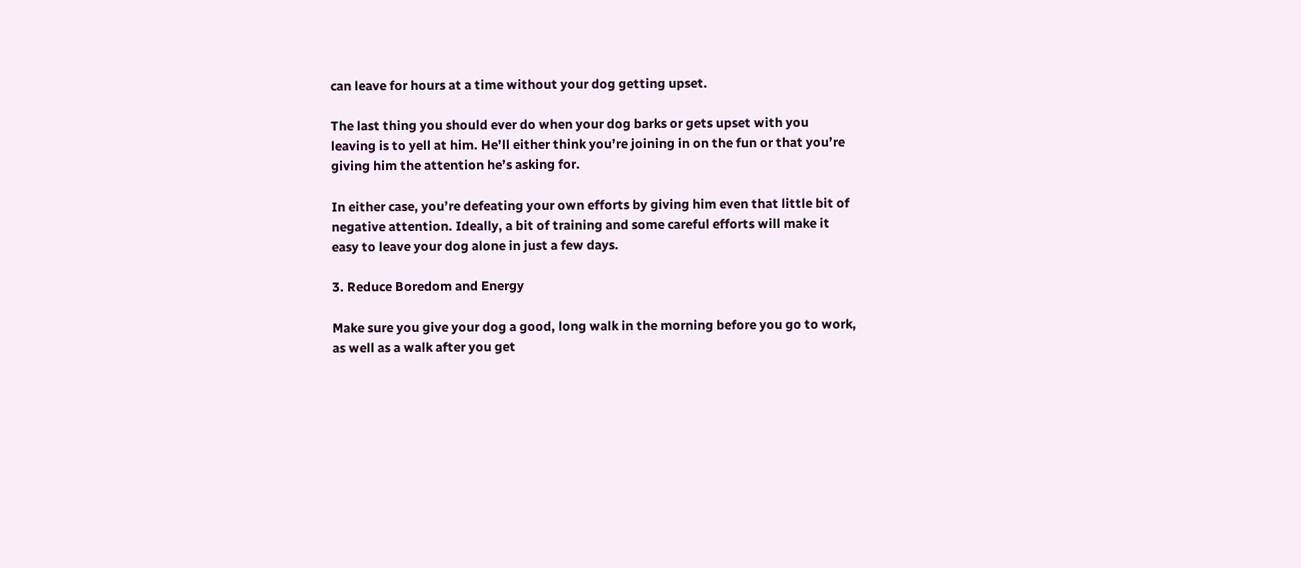can leave for hours at a time without your dog getting upset.

The last thing you should ever do when your dog barks or gets upset with you leaving is to yell at him. He’ll either think you’re joining in on the fun or that you’re giving him the attention he’s asking for.

In either case, you’re defeating your own efforts by giving him even that little bit of negative attention. Ideally, a bit of training and some careful efforts will make it easy to leave your dog alone in just a few days.

3. Reduce Boredom and Energy

Make sure you give your dog a good, long walk in the morning before you go to work, as well as a walk after you get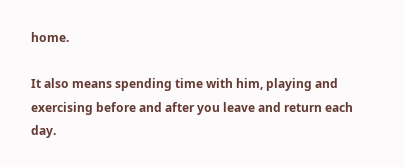home.

It also means spending time with him, playing and exercising before and after you leave and return each day.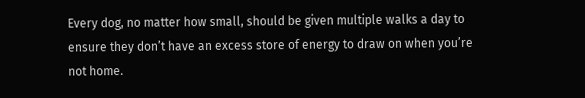Every dog, no matter how small, should be given multiple walks a day to ensure they don’t have an excess store of energy to draw on when you’re not home.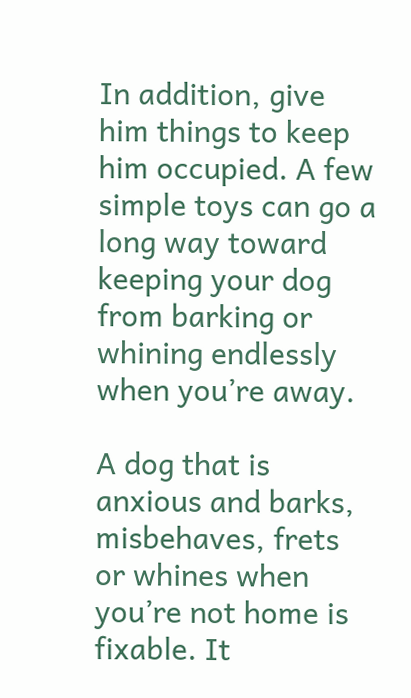In addition, give him things to keep him occupied. A few simple toys can go a long way toward keeping your dog from barking or whining endlessly when you’re away.

A dog that is anxious and barks, misbehaves, frets or whines when you’re not home is fixable. It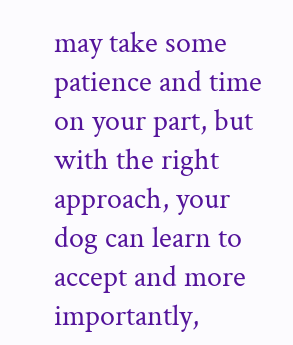may take some patience and time on your part, but with the right approach, your dog can learn to accept and more importantly,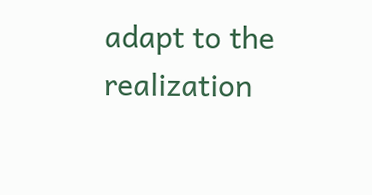adapt to the realization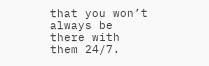that you won’t always be there with them 24/7.